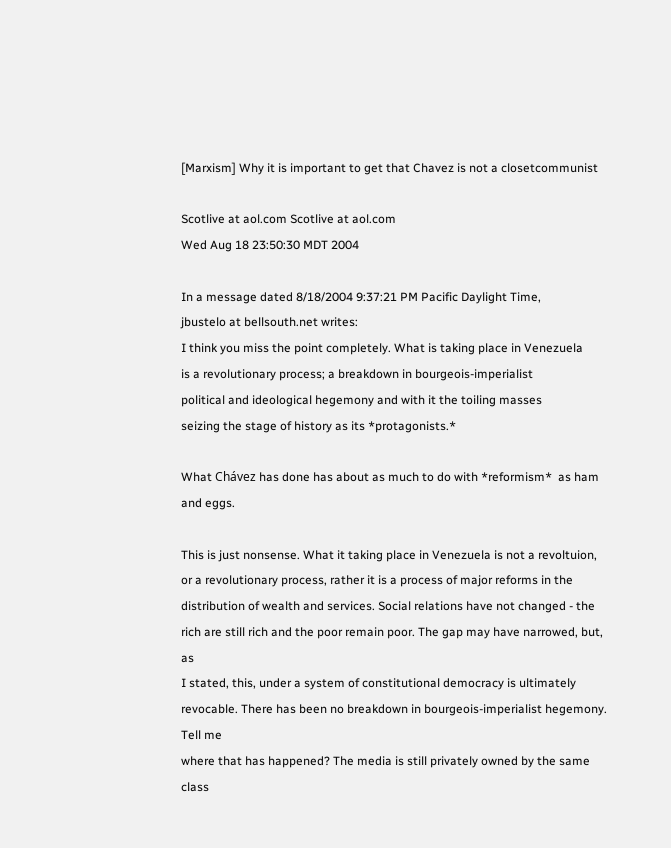[Marxism] Why it is important to get that Chavez is not a closetcommunist

Scotlive at aol.com Scotlive at aol.com
Wed Aug 18 23:50:30 MDT 2004

In a message dated 8/18/2004 9:37:21 PM Pacific Daylight Time,
jbustelo at bellsouth.net writes:
I think you miss the point completely. What is taking place in Venezuela
is a revolutionary process; a breakdown in bourgeois-imperialist
political and ideological hegemony and with it the toiling masses
seizing the stage of history as its *protagonists.*

What Chávez has done has about as much to do with *reformism*  as ham
and eggs.

This is just nonsense. What it taking place in Venezuela is not a revoltuion,
or a revolutionary process, rather it is a process of major reforms in the
distribution of wealth and services. Social relations have not changed - the
rich are still rich and the poor remain poor. The gap may have narrowed, but, as
I stated, this, under a system of constitutional democracy is ultimately
revocable. There has been no breakdown in bourgeois-imperialist hegemony. Tell me
where that has happened? The media is still privately owned by the same class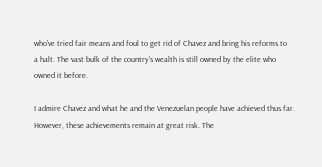who've tried fair means and foul to get rid of Chavez and bring his reforms to
a halt. The vast bulk of the country's wealth is still owned by the elite who
owned it before.

I admire Chavez and what he and the Venezuelan people have achieved thus far.
However, these achievements remain at great risk. The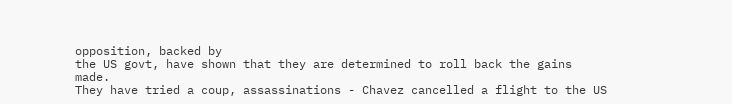opposition, backed by
the US govt, have shown that they are determined to roll back the gains made.
They have tried a coup, assassinations - Chavez cancelled a flight to the US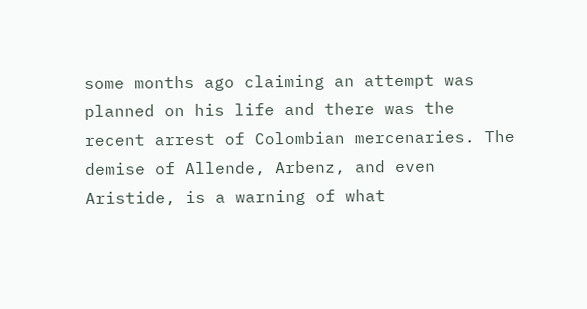some months ago claiming an attempt was planned on his life and there was the
recent arrest of Colombian mercenaries. The demise of Allende, Arbenz, and even
Aristide, is a warning of what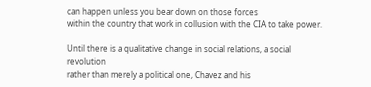can happen unless you bear down on those forces
within the country that work in collusion with the CIA to take power.

Until there is a qualitative change in social relations, a social revolution
rather than merely a political one, Chavez and his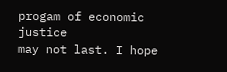progam of economic justice
may not last. I hope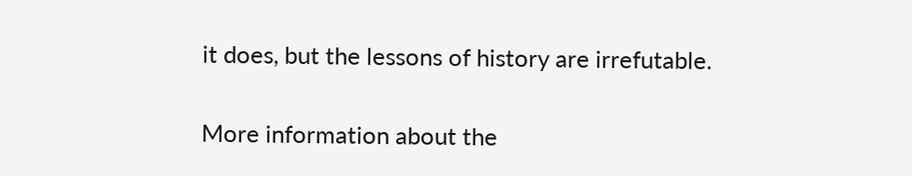it does, but the lessons of history are irrefutable.


More information about the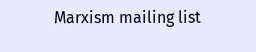Marxism mailing list